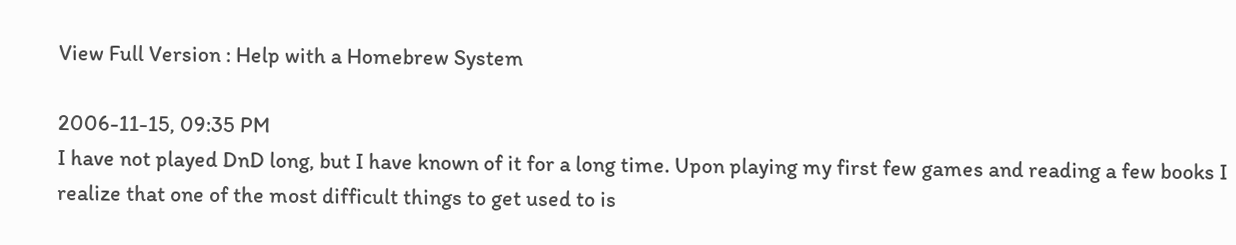View Full Version : Help with a Homebrew System

2006-11-15, 09:35 PM
I have not played DnD long, but I have known of it for a long time. Upon playing my first few games and reading a few books I realize that one of the most difficult things to get used to is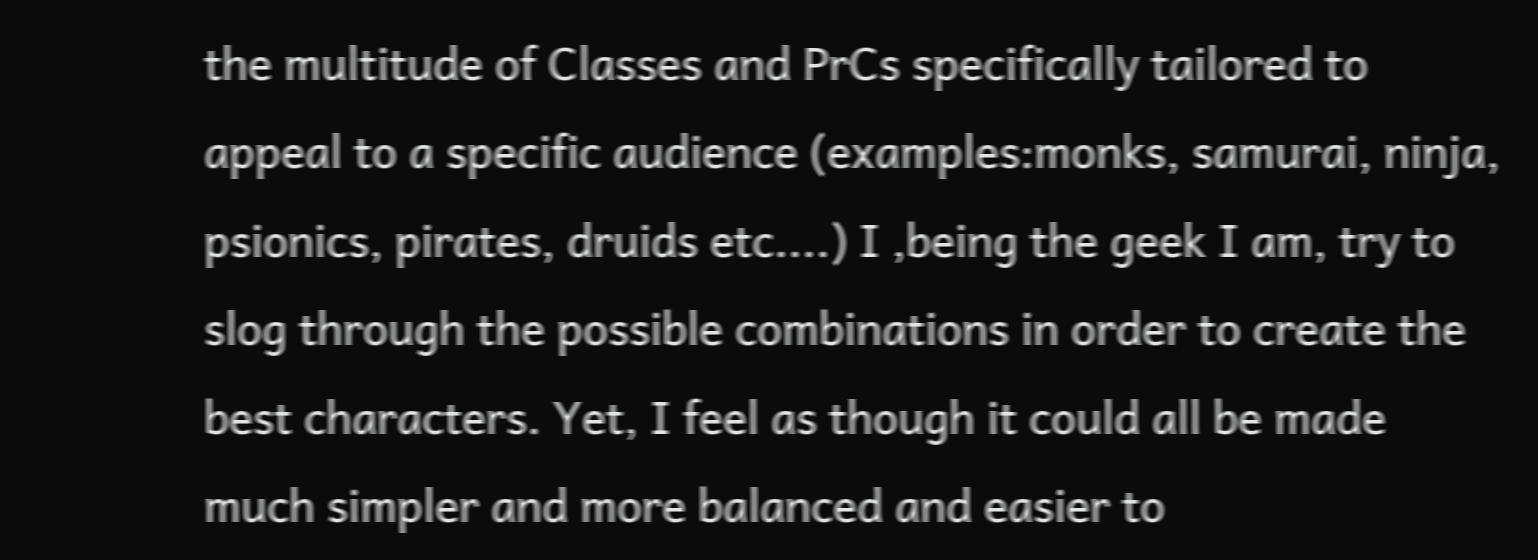the multitude of Classes and PrCs specifically tailored to appeal to a specific audience (examples:monks, samurai, ninja, psionics, pirates, druids etc....) I ,being the geek I am, try to slog through the possible combinations in order to create the best characters. Yet, I feel as though it could all be made much simpler and more balanced and easier to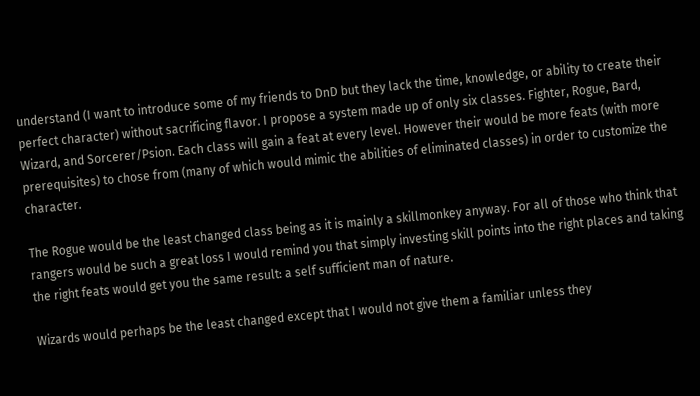understand (I want to introduce some of my friends to DnD but they lack the time, knowledge, or ability to create their perfect character) without sacrificing flavor. I propose a system made up of only six classes. Fighter, Rogue, Bard, Wizard, and Sorcerer/Psion. Each class will gain a feat at every level. However their would be more feats (with more prerequisites) to chose from (many of which would mimic the abilities of eliminated classes) in order to customize the character.

The Rogue would be the least changed class being as it is mainly a skillmonkey anyway. For all of those who think that rangers would be such a great loss I would remind you that simply investing skill points into the right places and taking the right feats would get you the same result: a self sufficient man of nature.

Wizards would perhaps be the least changed except that I would not give them a familiar unless they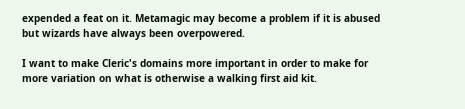expended a feat on it. Metamagic may become a problem if it is abused but wizards have always been overpowered.

I want to make Cleric's domains more important in order to make for more variation on what is otherwise a walking first aid kit.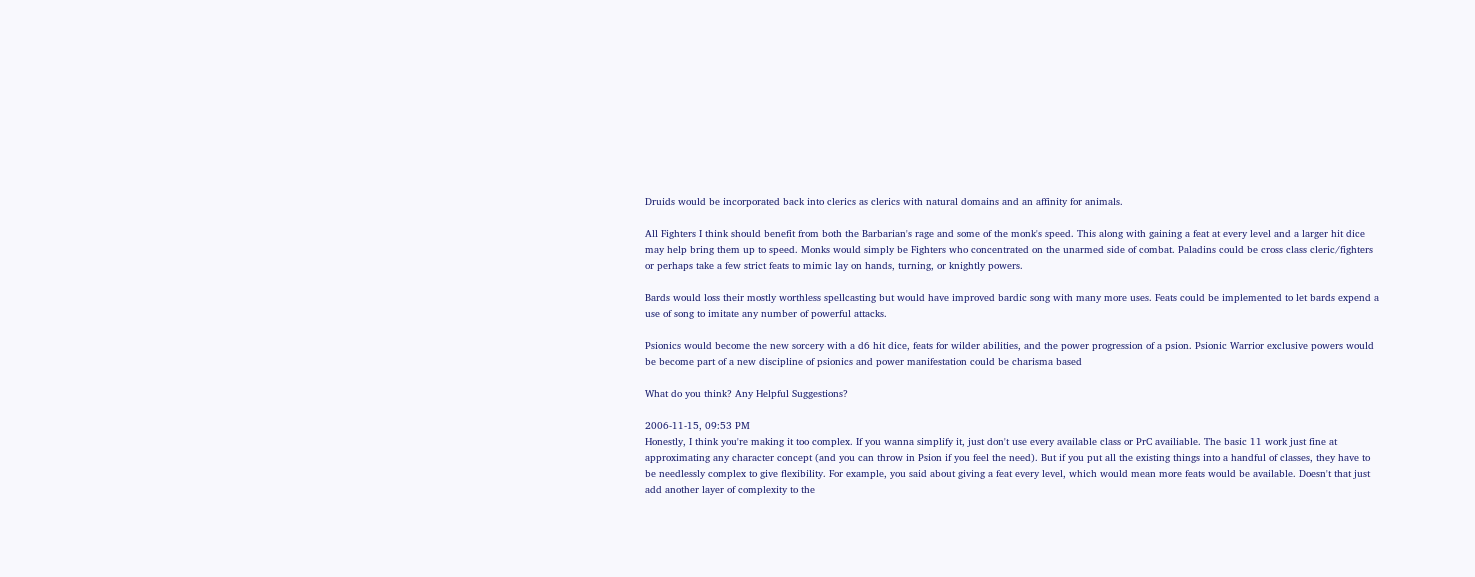Druids would be incorporated back into clerics as clerics with natural domains and an affinity for animals.

All Fighters I think should benefit from both the Barbarian's rage and some of the monk's speed. This along with gaining a feat at every level and a larger hit dice may help bring them up to speed. Monks would simply be Fighters who concentrated on the unarmed side of combat. Paladins could be cross class cleric/fighters or perhaps take a few strict feats to mimic lay on hands, turning, or knightly powers.

Bards would loss their mostly worthless spellcasting but would have improved bardic song with many more uses. Feats could be implemented to let bards expend a use of song to imitate any number of powerful attacks.

Psionics would become the new sorcery with a d6 hit dice, feats for wilder abilities, and the power progression of a psion. Psionic Warrior exclusive powers would be become part of a new discipline of psionics and power manifestation could be charisma based

What do you think? Any Helpful Suggestions?

2006-11-15, 09:53 PM
Honestly, I think you're making it too complex. If you wanna simplify it, just don't use every available class or PrC availiable. The basic 11 work just fine at approximating any character concept (and you can throw in Psion if you feel the need). But if you put all the existing things into a handful of classes, they have to be needlessly complex to give flexibility. For example, you said about giving a feat every level, which would mean more feats would be available. Doesn't that just add another layer of complexity to the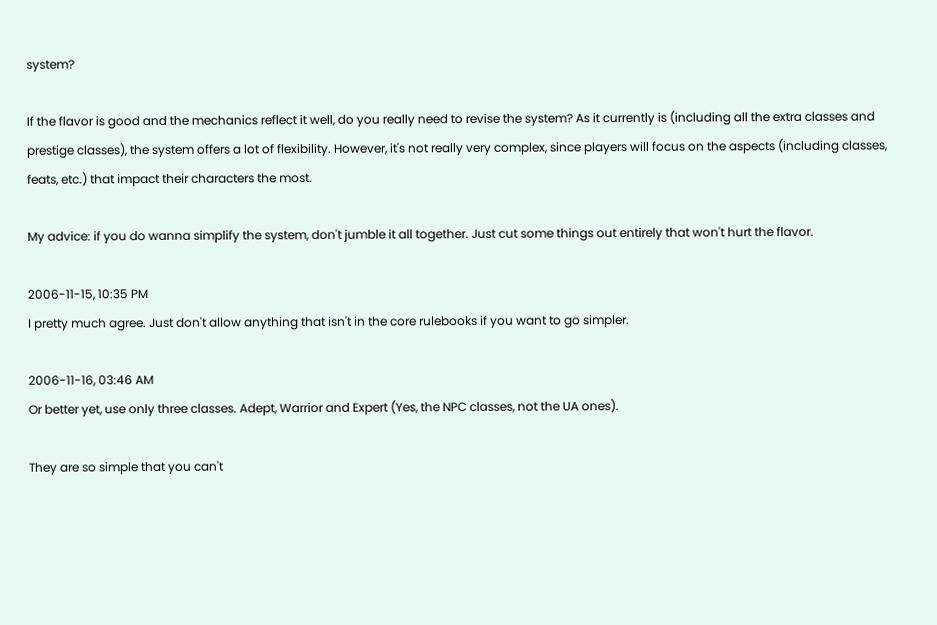system?

If the flavor is good and the mechanics reflect it well, do you really need to revise the system? As it currently is (including all the extra classes and prestige classes), the system offers a lot of flexibility. However, it's not really very complex, since players will focus on the aspects (including classes, feats, etc.) that impact their characters the most.

My advice: if you do wanna simplify the system, don't jumble it all together. Just cut some things out entirely that won't hurt the flavor.

2006-11-15, 10:35 PM
I pretty much agree. Just don't allow anything that isn't in the core rulebooks if you want to go simpler.

2006-11-16, 03:46 AM
Or better yet, use only three classes. Adept, Warrior and Expert (Yes, the NPC classes, not the UA ones).

They are so simple that you can't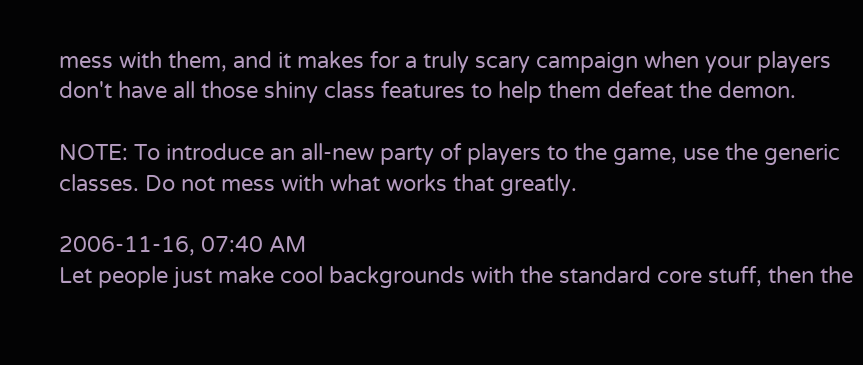mess with them, and it makes for a truly scary campaign when your players don't have all those shiny class features to help them defeat the demon.

NOTE: To introduce an all-new party of players to the game, use the generic classes. Do not mess with what works that greatly.

2006-11-16, 07:40 AM
Let people just make cool backgrounds with the standard core stuff, then the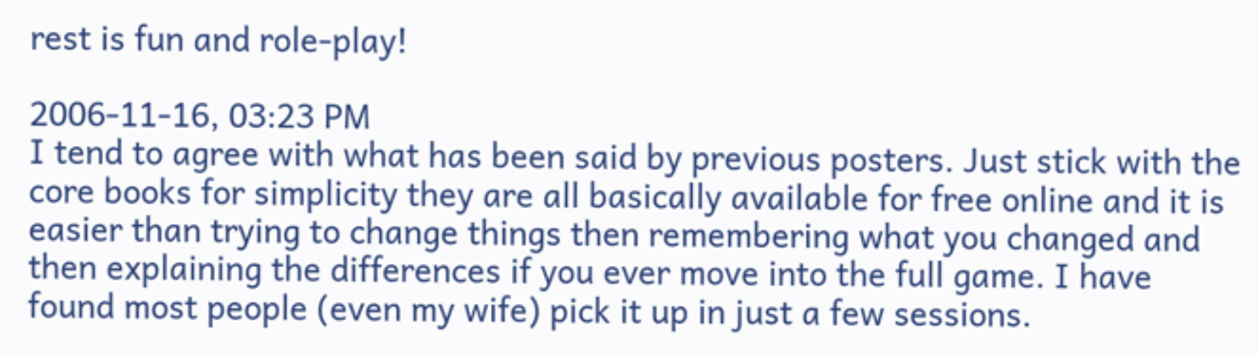rest is fun and role-play!

2006-11-16, 03:23 PM
I tend to agree with what has been said by previous posters. Just stick with the core books for simplicity they are all basically available for free online and it is easier than trying to change things then remembering what you changed and then explaining the differences if you ever move into the full game. I have found most people (even my wife) pick it up in just a few sessions.